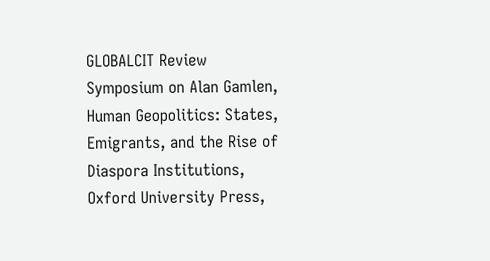GLOBALCIT Review Symposium on Alan Gamlen, Human Geopolitics: States, Emigrants, and the Rise of Diaspora Institutions, Oxford University Press,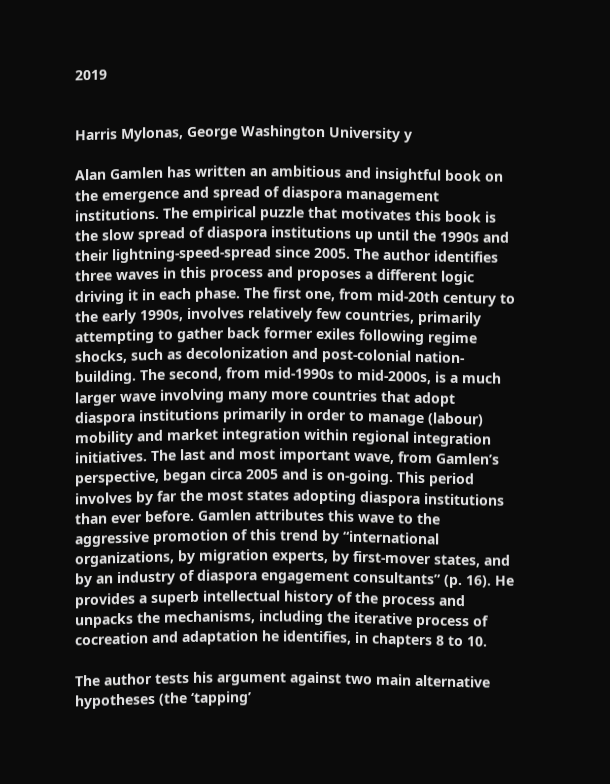2019


Harris Mylonas, George Washington University y

Alan Gamlen has written an ambitious and insightful book on the emergence and spread of diaspora management institutions. The empirical puzzle that motivates this book is the slow spread of diaspora institutions up until the 1990s and their lightning-speed-spread since 2005. The author identifies three waves in this process and proposes a different logic driving it in each phase. The first one, from mid-20th century to the early 1990s, involves relatively few countries, primarily attempting to gather back former exiles following regime shocks, such as decolonization and post-colonial nation-building. The second, from mid-1990s to mid-2000s, is a much larger wave involving many more countries that adopt diaspora institutions primarily in order to manage (labour) mobility and market integration within regional integration initiatives. The last and most important wave, from Gamlen’s perspective, began circa 2005 and is on-going. This period involves by far the most states adopting diaspora institutions than ever before. Gamlen attributes this wave to the aggressive promotion of this trend by “international organizations, by migration experts, by first-mover states, and by an industry of diaspora engagement consultants” (p. 16). He provides a superb intellectual history of the process and unpacks the mechanisms, including the iterative process of cocreation and adaptation he identifies, in chapters 8 to 10.

The author tests his argument against two main alternative hypotheses (the ‘tapping’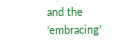and the ‘embracing’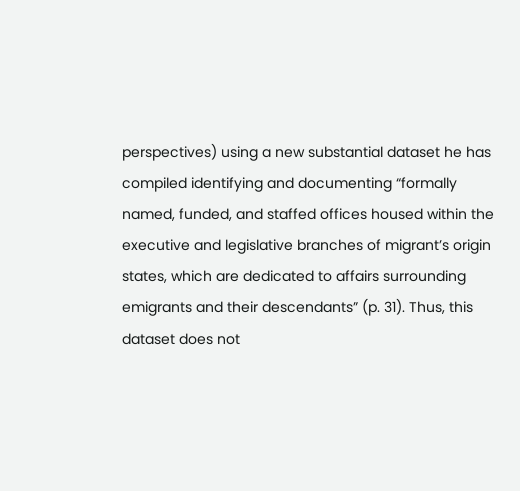perspectives) using a new substantial dataset he has compiled identifying and documenting “formally named, funded, and staffed offices housed within the executive and legislative branches of migrant’s origin states, which are dedicated to affairs surrounding emigrants and their descendants” (p. 31). Thus, this dataset does not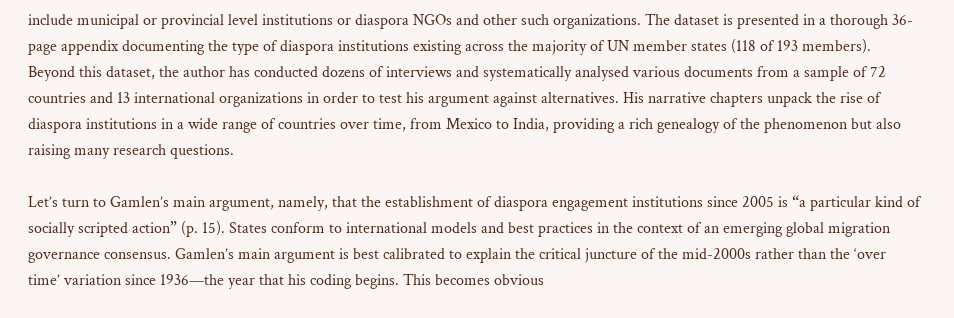include municipal or provincial level institutions or diaspora NGOs and other such organizations. The dataset is presented in a thorough 36-page appendix documenting the type of diaspora institutions existing across the majority of UN member states (118 of 193 members). Beyond this dataset, the author has conducted dozens of interviews and systematically analysed various documents from a sample of 72 countries and 13 international organizations in order to test his argument against alternatives. His narrative chapters unpack the rise of diaspora institutions in a wide range of countries over time, from Mexico to India, providing a rich genealogy of the phenomenon but also raising many research questions.

Let’s turn to Gamlen’s main argument, namely, that the establishment of diaspora engagement institutions since 2005 is “a particular kind of socially scripted action” (p. 15). States conform to international models and best practices in the context of an emerging global migration governance consensus. Gamlen’s main argument is best calibrated to explain the critical juncture of the mid-2000s rather than the ‘over time’ variation since 1936—the year that his coding begins. This becomes obvious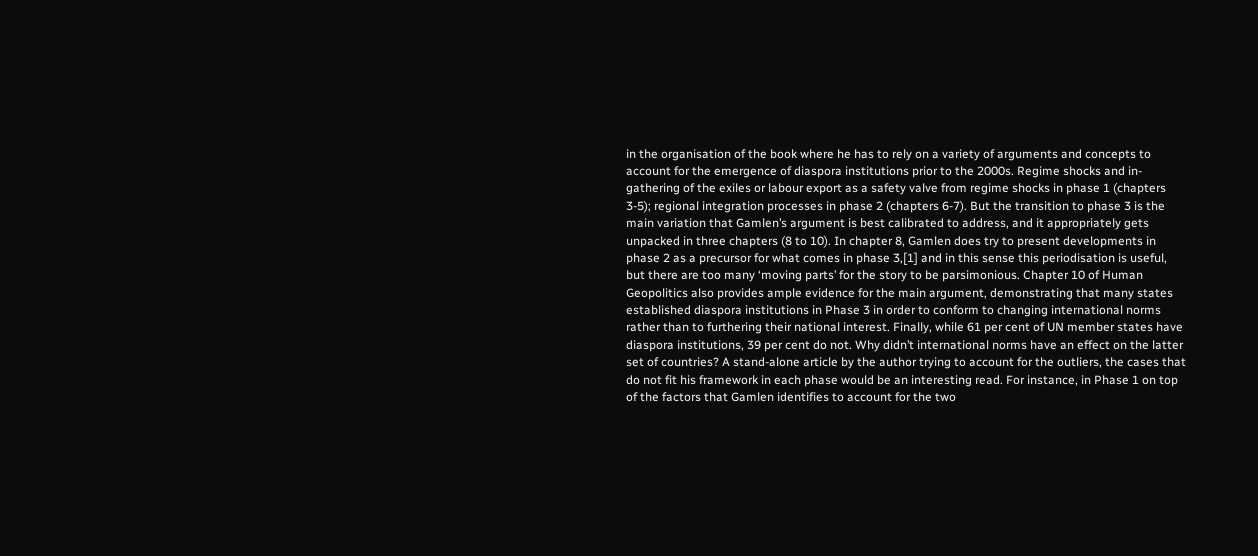in the organisation of the book where he has to rely on a variety of arguments and concepts to account for the emergence of diaspora institutions prior to the 2000s. Regime shocks and in-gathering of the exiles or labour export as a safety valve from regime shocks in phase 1 (chapters 3-5); regional integration processes in phase 2 (chapters 6-7). But the transition to phase 3 is the main variation that Gamlen’s argument is best calibrated to address, and it appropriately gets unpacked in three chapters (8 to 10). In chapter 8, Gamlen does try to present developments in phase 2 as a precursor for what comes in phase 3,[1] and in this sense this periodisation is useful, but there are too many ‘moving parts’ for the story to be parsimonious. Chapter 10 of Human Geopolitics also provides ample evidence for the main argument, demonstrating that many states established diaspora institutions in Phase 3 in order to conform to changing international norms rather than to furthering their national interest. Finally, while 61 per cent of UN member states have diaspora institutions, 39 per cent do not. Why didn’t international norms have an effect on the latter set of countries? A stand-alone article by the author trying to account for the outliers, the cases that do not fit his framework in each phase would be an interesting read. For instance, in Phase 1 on top of the factors that Gamlen identifies to account for the two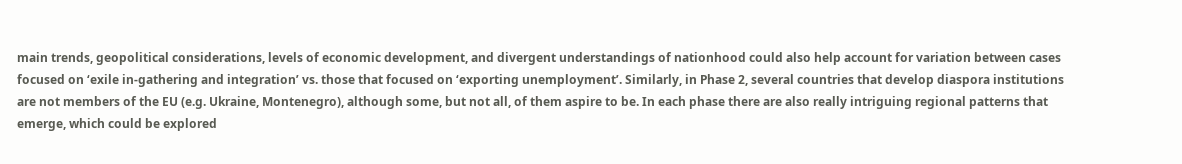main trends, geopolitical considerations, levels of economic development, and divergent understandings of nationhood could also help account for variation between cases focused on ‘exile in-gathering and integration’ vs. those that focused on ‘exporting unemployment’. Similarly, in Phase 2, several countries that develop diaspora institutions are not members of the EU (e.g. Ukraine, Montenegro), although some, but not all, of them aspire to be. In each phase there are also really intriguing regional patterns that emerge, which could be explored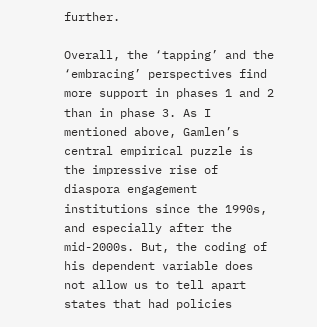further.

Overall, the ‘tapping’ and the ‘embracing’ perspectives find more support in phases 1 and 2 than in phase 3. As I mentioned above, Gamlen’s central empirical puzzle is the impressive rise of diaspora engagement institutions since the 1990s, and especially after the mid-2000s. But, the coding of his dependent variable does not allow us to tell apart states that had policies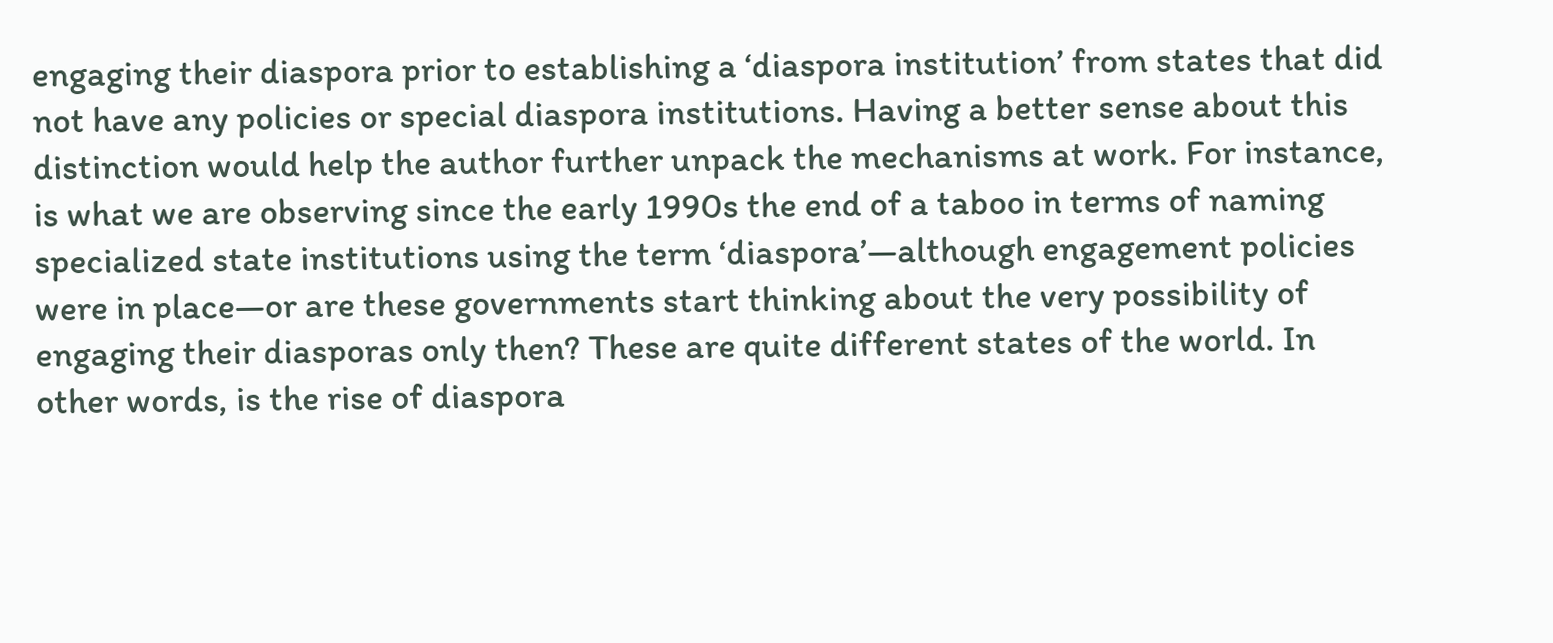engaging their diaspora prior to establishing a ‘diaspora institution’ from states that did not have any policies or special diaspora institutions. Having a better sense about this distinction would help the author further unpack the mechanisms at work. For instance, is what we are observing since the early 1990s the end of a taboo in terms of naming specialized state institutions using the term ‘diaspora’—although engagement policies were in place—or are these governments start thinking about the very possibility of engaging their diasporas only then? These are quite different states of the world. In other words, is the rise of diaspora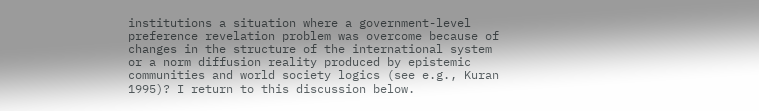institutions a situation where a government-level preference revelation problem was overcome because of changes in the structure of the international system or a norm diffusion reality produced by epistemic communities and world society logics (see e.g., Kuran 1995)? I return to this discussion below.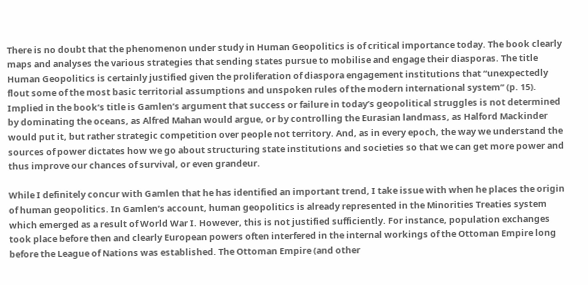There is no doubt that the phenomenon under study in Human Geopolitics is of critical importance today. The book clearly maps and analyses the various strategies that sending states pursue to mobilise and engage their diasporas. The title Human Geopolitics is certainly justified given the proliferation of diaspora engagement institutions that “unexpectedly flout some of the most basic territorial assumptions and unspoken rules of the modern international system” (p. 15). Implied in the book’s title is Gamlen’s argument that success or failure in today’s geopolitical struggles is not determined by dominating the oceans, as Alfred Mahan would argue, or by controlling the Eurasian landmass, as Halford Mackinder would put it, but rather strategic competition over people not territory. And, as in every epoch, the way we understand the sources of power dictates how we go about structuring state institutions and societies so that we can get more power and thus improve our chances of survival, or even grandeur.

While I definitely concur with Gamlen that he has identified an important trend, I take issue with when he places the origin of human geopolitics. In Gamlen’s account, human geopolitics is already represented in the Minorities Treaties system which emerged as a result of World War I. However, this is not justified sufficiently. For instance, population exchanges took place before then and clearly European powers often interfered in the internal workings of the Ottoman Empire long before the League of Nations was established. The Ottoman Empire (and other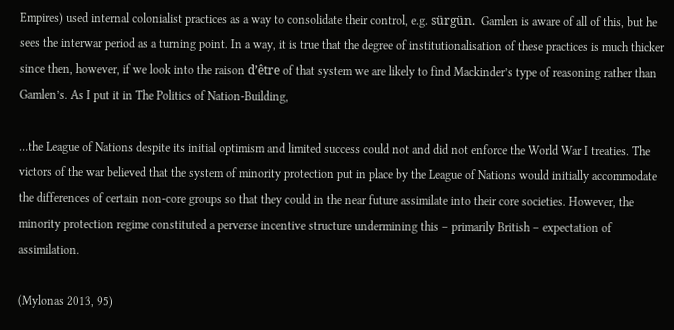Empires) used internal colonialist practices as a way to consolidate their control, e.g. sürgün.  Gamlen is aware of all of this, but he sees the interwar period as a turning point. In a way, it is true that the degree of institutionalisation of these practices is much thicker since then, however, if we look into the raison d’être of that system we are likely to find Mackinder’s type of reasoning rather than Gamlen’s. As I put it in The Politics of Nation-Building,

…the League of Nations despite its initial optimism and limited success could not and did not enforce the World War I treaties. The victors of the war believed that the system of minority protection put in place by the League of Nations would initially accommodate the differences of certain non-core groups so that they could in the near future assimilate into their core societies. However, the minority protection regime constituted a perverse incentive structure undermining this – primarily British – expectation of assimilation.

(Mylonas 2013, 95)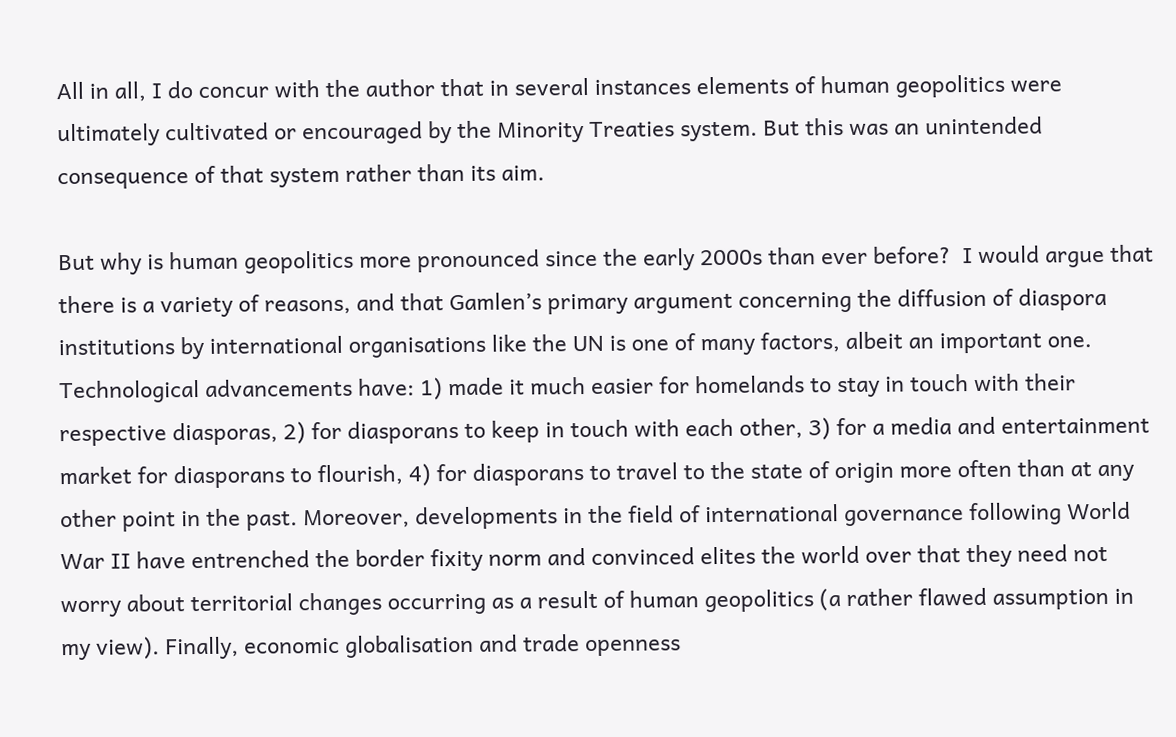All in all, I do concur with the author that in several instances elements of human geopolitics were ultimately cultivated or encouraged by the Minority Treaties system. But this was an unintended consequence of that system rather than its aim.

But why is human geopolitics more pronounced since the early 2000s than ever before?  I would argue that there is a variety of reasons, and that Gamlen’s primary argument concerning the diffusion of diaspora institutions by international organisations like the UN is one of many factors, albeit an important one. Technological advancements have: 1) made it much easier for homelands to stay in touch with their respective diasporas, 2) for diasporans to keep in touch with each other, 3) for a media and entertainment market for diasporans to flourish, 4) for diasporans to travel to the state of origin more often than at any other point in the past. Moreover, developments in the field of international governance following World War II have entrenched the border fixity norm and convinced elites the world over that they need not worry about territorial changes occurring as a result of human geopolitics (a rather flawed assumption in my view). Finally, economic globalisation and trade openness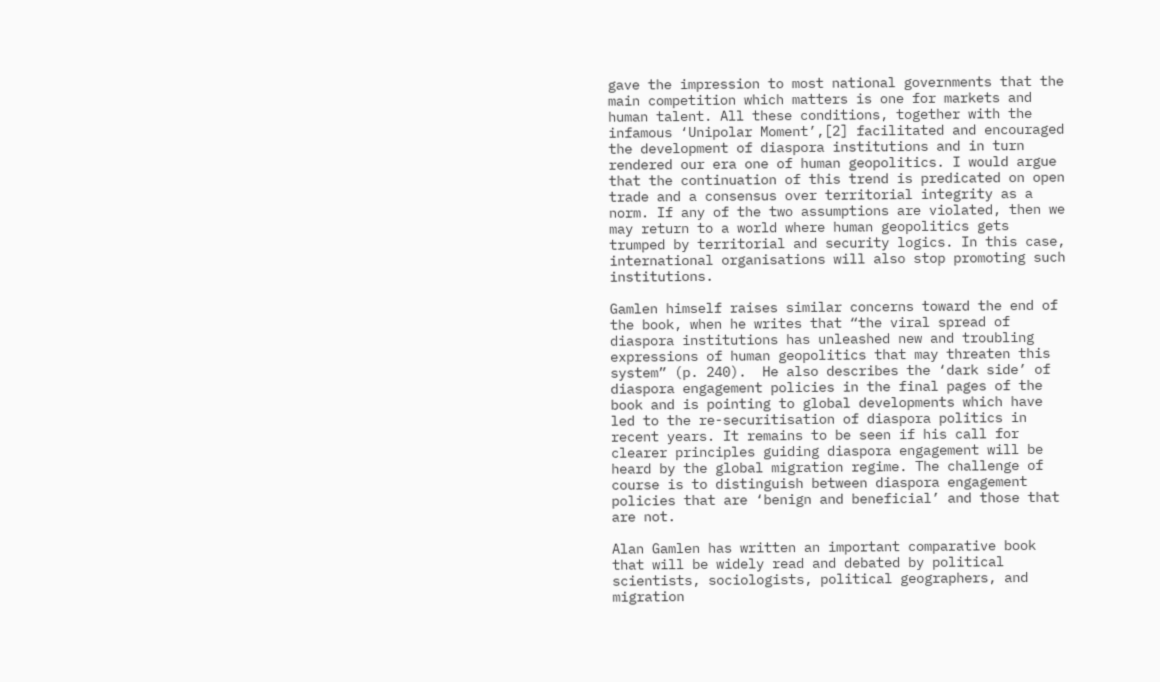gave the impression to most national governments that the main competition which matters is one for markets and human talent. All these conditions, together with the infamous ‘Unipolar Moment’,[2] facilitated and encouraged the development of diaspora institutions and in turn rendered our era one of human geopolitics. I would argue that the continuation of this trend is predicated on open trade and a consensus over territorial integrity as a norm. If any of the two assumptions are violated, then we may return to a world where human geopolitics gets trumped by territorial and security logics. In this case, international organisations will also stop promoting such institutions.

Gamlen himself raises similar concerns toward the end of the book, when he writes that “the viral spread of diaspora institutions has unleashed new and troubling expressions of human geopolitics that may threaten this system” (p. 240).  He also describes the ‘dark side’ of diaspora engagement policies in the final pages of the book and is pointing to global developments which have led to the re-securitisation of diaspora politics in recent years. It remains to be seen if his call for clearer principles guiding diaspora engagement will be heard by the global migration regime. The challenge of course is to distinguish between diaspora engagement policies that are ‘benign and beneficial’ and those that are not.

Alan Gamlen has written an important comparative book that will be widely read and debated by political scientists, sociologists, political geographers, and migration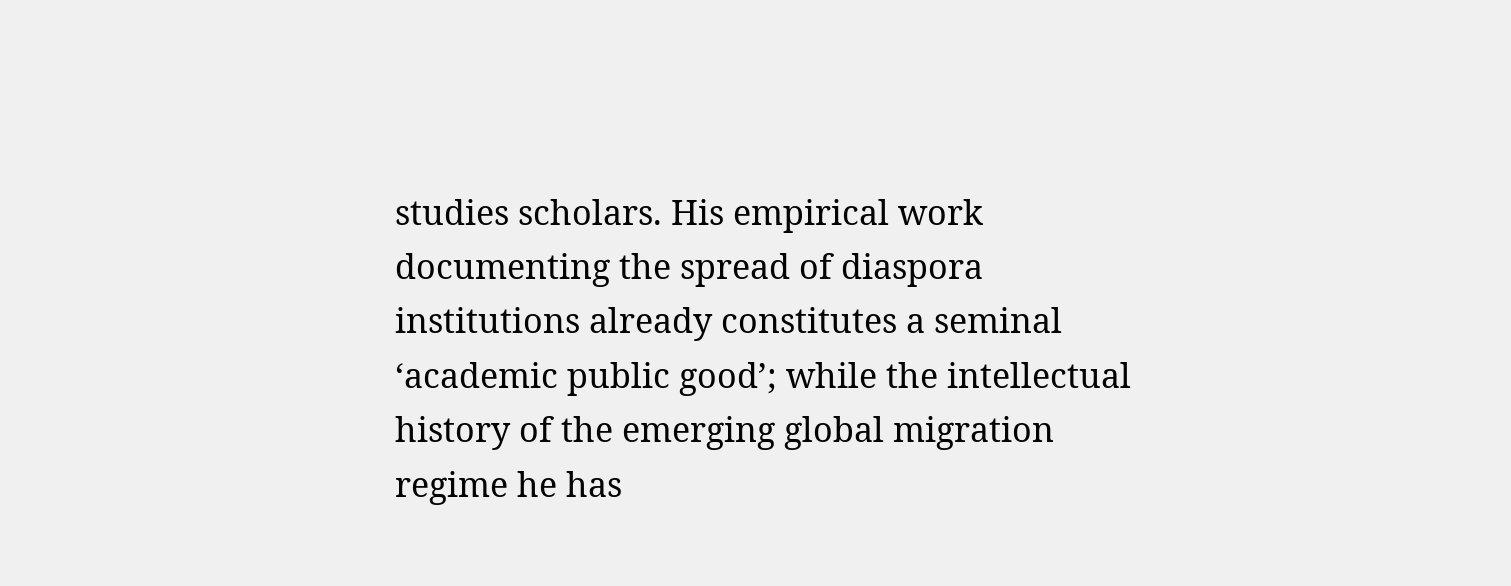studies scholars. His empirical work documenting the spread of diaspora institutions already constitutes a seminal ‘academic public good’; while the intellectual history of the emerging global migration regime he has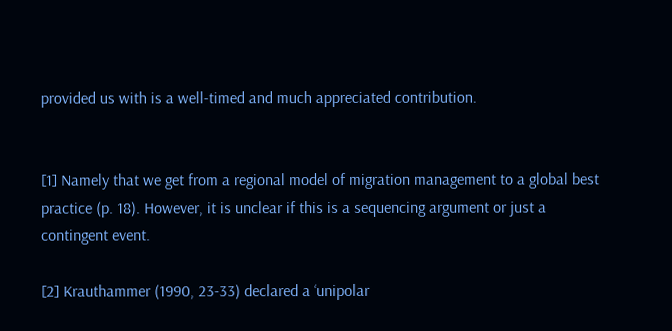provided us with is a well-timed and much appreciated contribution.


[1] Namely that we get from a regional model of migration management to a global best practice (p. 18). However, it is unclear if this is a sequencing argument or just a contingent event.

[2] Krauthammer (1990, 23-33) declared a ‘unipolar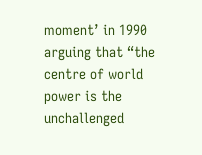moment’ in 1990 arguing that “the centre of world power is the unchallenged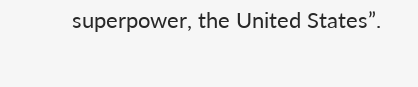superpower, the United States”.